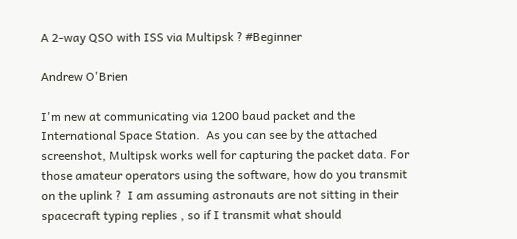A 2-way QSO with ISS via Multipsk ? #Beginner

Andrew O'Brien

I'm new at communicating via 1200 baud packet and the International Space Station.  As you can see by the attached screenshot, Multipsk works well for capturing the packet data. For those amateur operators using the software, how do you transmit on the uplink ?  I am assuming astronauts are not sitting in their spacecraft typing replies , so if I transmit what should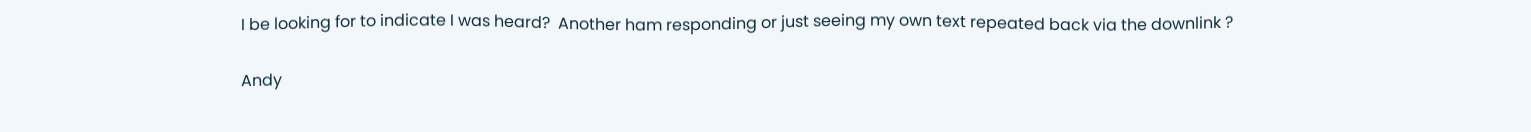I be looking for to indicate I was heard?  Another ham responding or just seeing my own text repeated back via the downlink ?

Andy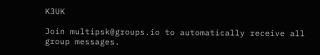K3UK

Join multipsk@groups.io to automatically receive all group messages.